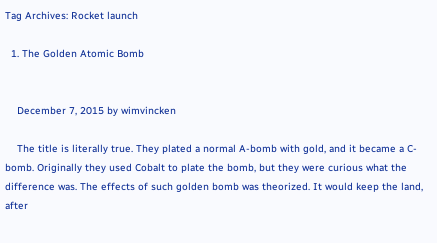Tag Archives: Rocket launch

  1. The Golden Atomic Bomb


    December 7, 2015 by wimvincken

    The title is literally true. They plated a normal A-bomb with gold, and it became a C-bomb. Originally they used Cobalt to plate the bomb, but they were curious what the difference was. The effects of such golden bomb was theorized. It would keep the land, after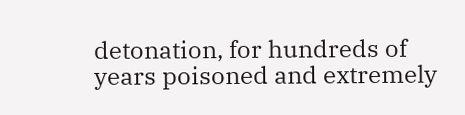detonation, for hundreds of years poisoned and extremely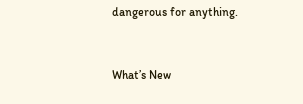dangerous for anything.


What’s New